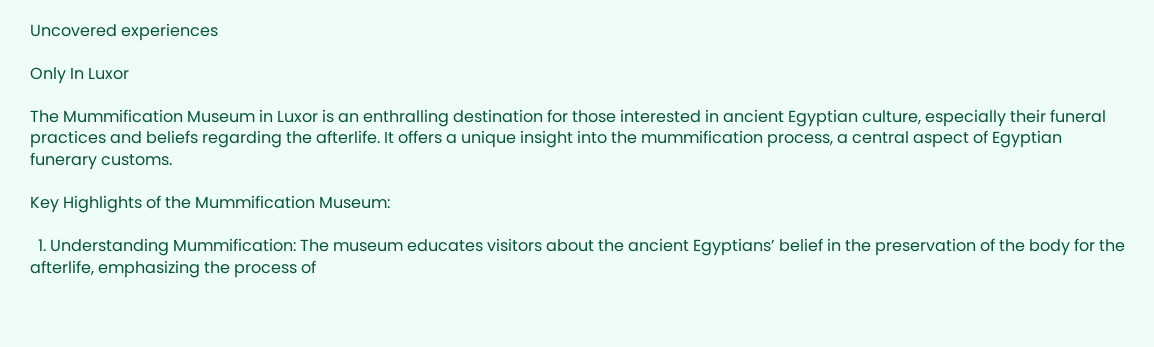Uncovered experiences

Only In Luxor

The Mummification Museum in Luxor is an enthralling destination for those interested in ancient Egyptian culture, especially their funeral practices and beliefs regarding the afterlife. It offers a unique insight into the mummification process, a central aspect of Egyptian funerary customs.

Key Highlights of the Mummification Museum:

  1. Understanding Mummification: The museum educates visitors about the ancient Egyptians’ belief in the preservation of the body for the afterlife, emphasizing the process of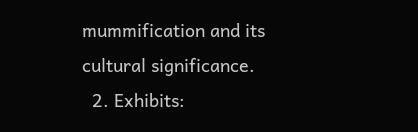mummification and its cultural significance.
  2. Exhibits: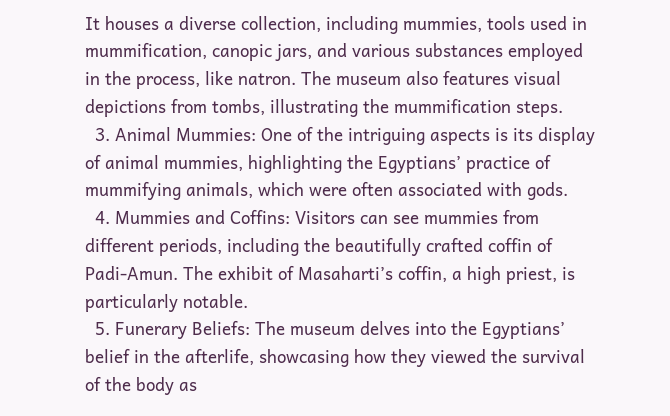It houses a diverse collection, including mummies, tools used in mummification, canopic jars, and various substances employed in the process, like natron. The museum also features visual depictions from tombs, illustrating the mummification steps.
  3. Animal Mummies: One of the intriguing aspects is its display of animal mummies, highlighting the Egyptians’ practice of mummifying animals, which were often associated with gods.
  4. Mummies and Coffins: Visitors can see mummies from different periods, including the beautifully crafted coffin of Padi-Amun. The exhibit of Masaharti’s coffin, a high priest, is particularly notable.
  5. Funerary Beliefs: The museum delves into the Egyptians’ belief in the afterlife, showcasing how they viewed the survival of the body as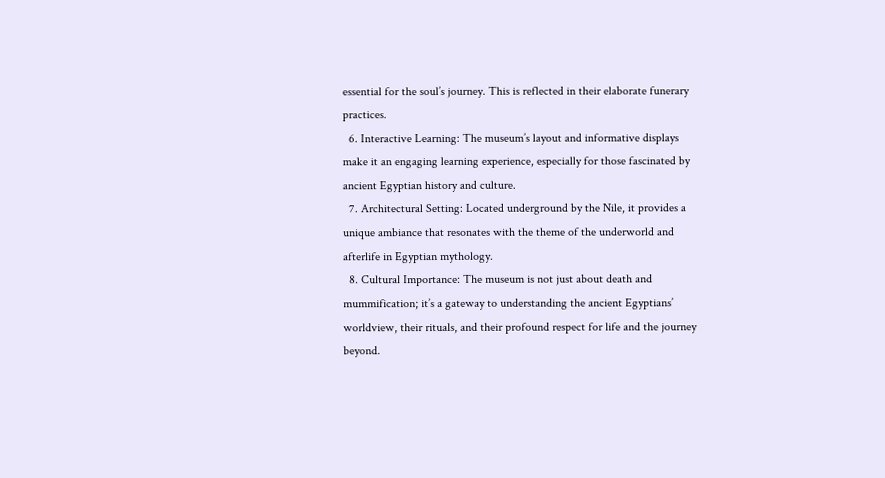essential for the soul’s journey. This is reflected in their elaborate funerary practices.
  6. Interactive Learning: The museum’s layout and informative displays make it an engaging learning experience, especially for those fascinated by ancient Egyptian history and culture.
  7. Architectural Setting: Located underground by the Nile, it provides a unique ambiance that resonates with the theme of the underworld and afterlife in Egyptian mythology.
  8. Cultural Importance: The museum is not just about death and mummification; it’s a gateway to understanding the ancient Egyptians’ worldview, their rituals, and their profound respect for life and the journey beyond.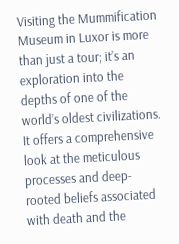Visiting the Mummification Museum in Luxor is more than just a tour; it’s an exploration into the depths of one of the world’s oldest civilizations. It offers a comprehensive look at the meticulous processes and deep-rooted beliefs associated with death and the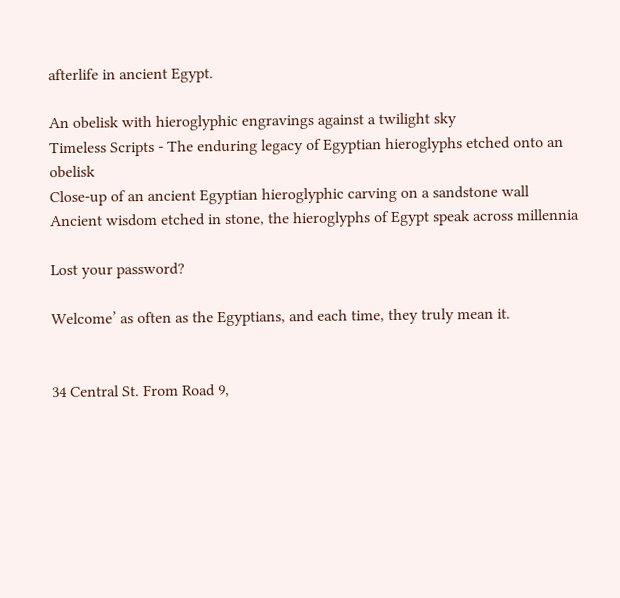afterlife in ancient Egypt.

An obelisk with hieroglyphic engravings against a twilight sky
Timeless Scripts - The enduring legacy of Egyptian hieroglyphs etched onto an obelisk
Close-up of an ancient Egyptian hieroglyphic carving on a sandstone wall
Ancient wisdom etched in stone, the hieroglyphs of Egypt speak across millennia

Lost your password?

Welcome’ as often as the Egyptians, and each time, they truly mean it.


34 Central St. From Road 9,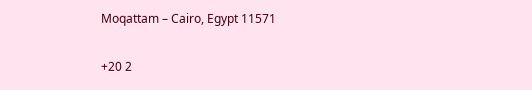Moqattam – Cairo, Egypt 11571


+20 2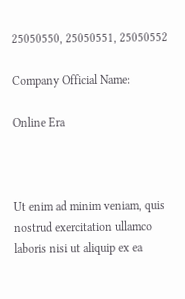25050550, 25050551, 25050552

Company Official Name:

Online Era



Ut enim ad minim veniam, quis nostrud exercitation ullamco laboris nisi ut aliquip ex ea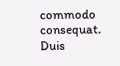commodo consequat. Duis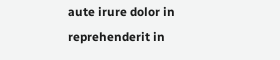aute irure dolor in reprehenderit in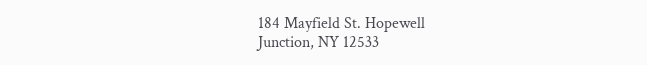184 Mayfield St. Hopewell
Junction, NY 12533